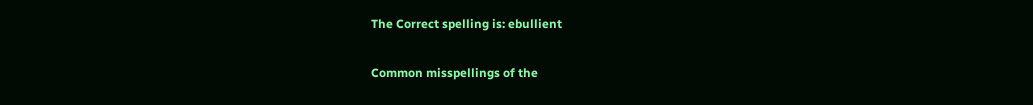The Correct spelling is: ebullient

Common misspellings of the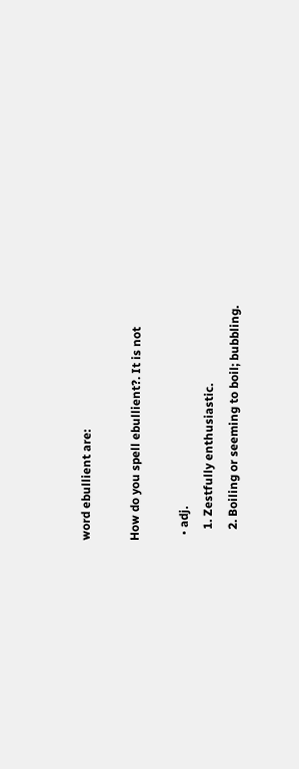word ebullient are:

How do you spell ebullient?. It is not

  • adj.
    1. Zestfully enthusiastic.
    2. Boiling or seeming to boil; bubbling.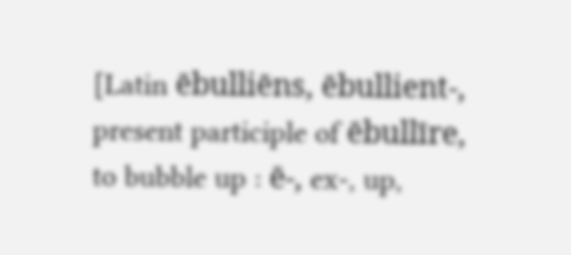[Latin ēbulliēns, ēbullient-, present participle of ēbullīre, to bubble up : ē-, ex-, up,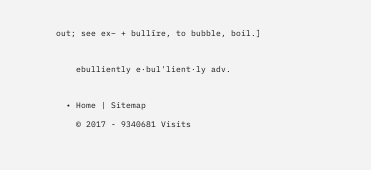out; see ex– + bullīre, to bubble, boil.]

    ebulliently e·bul'lient·ly adv.

  • Home | Sitemap
    © 2017 - 9340681 Visits